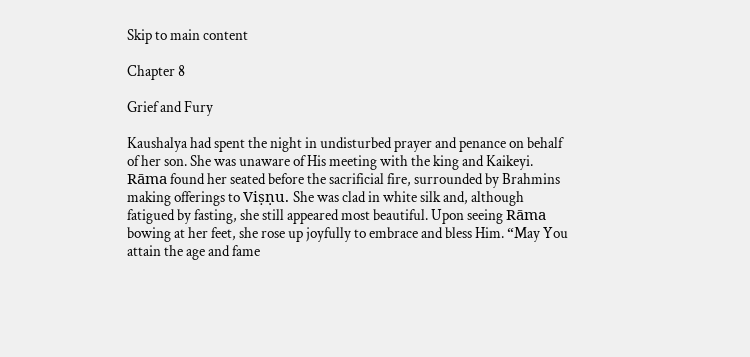Skip to main content

Chapter 8

Grief and Fury

Kaushalya had spent the night in undisturbed prayer and penance on behalf of her son. She was unaware of His meeting with the king and Kaikeyi. Rāma found her seated before the sacrificial fire, surrounded by Brahmins making offerings to Viṣṇu. She was clad in white silk and, although fatigued by fasting, she still appeared most beautiful. Upon seeing Rāma bowing at her feet, she rose up joyfully to embrace and bless Him. “May You attain the age and fame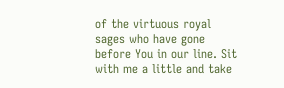of the virtuous royal sages who have gone before You in our line. Sit with me a little and take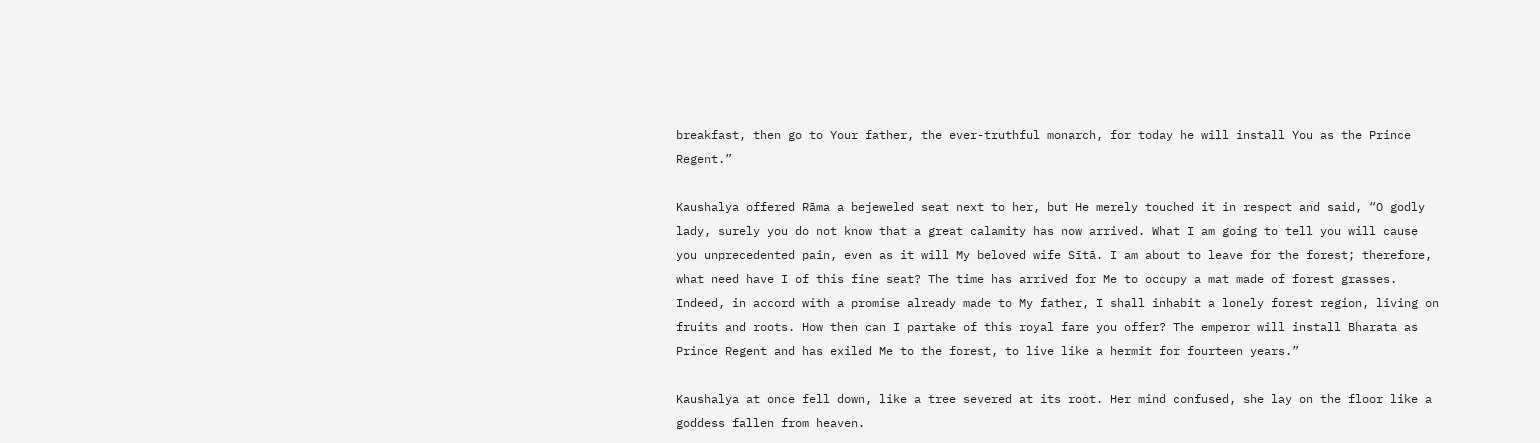breakfast, then go to Your father, the ever-truthful monarch, for today he will install You as the Prince Regent.”

Kaushalya offered Rāma a bejeweled seat next to her, but He merely touched it in respect and said, “O godly lady, surely you do not know that a great calamity has now arrived. What I am going to tell you will cause you unprecedented pain, even as it will My beloved wife Sītā. I am about to leave for the forest; therefore, what need have I of this fine seat? The time has arrived for Me to occupy a mat made of forest grasses. Indeed, in accord with a promise already made to My father, I shall inhabit a lonely forest region, living on fruits and roots. How then can I partake of this royal fare you offer? The emperor will install Bharata as Prince Regent and has exiled Me to the forest, to live like a hermit for fourteen years.”

Kaushalya at once fell down, like a tree severed at its root. Her mind confused, she lay on the floor like a goddess fallen from heaven.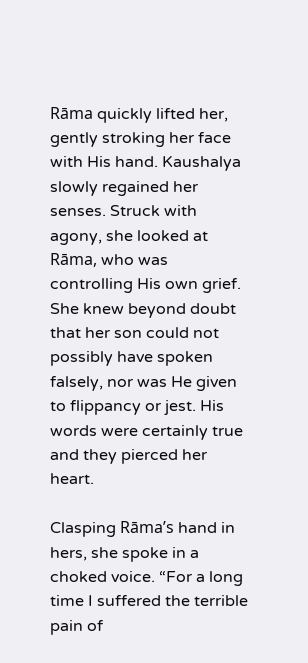Rāma quickly lifted her, gently stroking her face with His hand. Kaushalya slowly regained her senses. Struck with agony, she looked at Rāma, who was controlling His own grief. She knew beyond doubt that her son could not possibly have spoken falsely, nor was He given to flippancy or jest. His words were certainly true and they pierced her heart.

Clasping Rāma’s hand in hers, she spoke in a choked voice. “For a long time I suffered the terrible pain of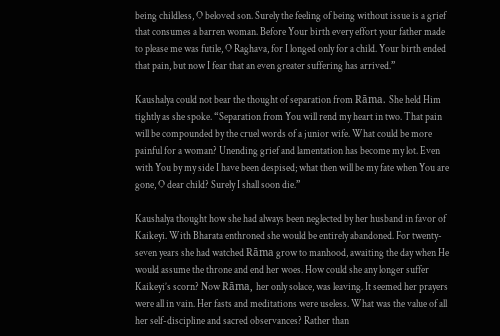being childless, O beloved son. Surely the feeling of being without issue is a grief that consumes a barren woman. Before Your birth every effort your father made to please me was futile, O Raghava, for I longed only for a child. Your birth ended that pain, but now I fear that an even greater suffering has arrived.”

Kaushalya could not bear the thought of separation from Rāma. She held Him tightly as she spoke. “Separation from You will rend my heart in two. That pain will be compounded by the cruel words of a junior wife. What could be more painful for a woman? Unending grief and lamentation has become my lot. Even with You by my side I have been despised; what then will be my fate when You are gone, O dear child? Surely I shall soon die.”

Kaushalya thought how she had always been neglected by her husband in favor of Kaikeyi. With Bharata enthroned she would be entirely abandoned. For twenty-seven years she had watched Rāma grow to manhood, awaiting the day when He would assume the throne and end her woes. How could she any longer suffer Kaikeyi’s scorn? Now Rāma, her only solace, was leaving. It seemed her prayers were all in vain. Her fasts and meditations were useless. What was the value of all her self-discipline and sacred observances? Rather than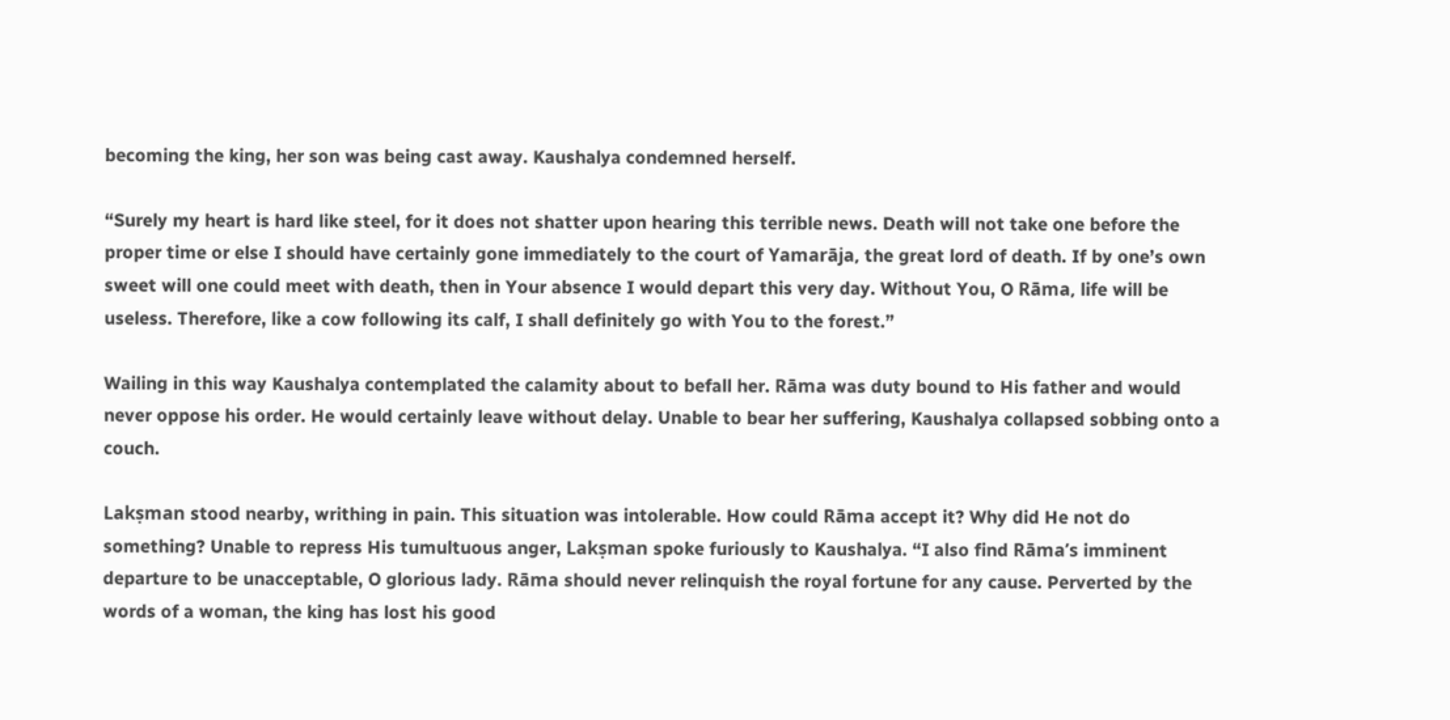becoming the king, her son was being cast away. Kaushalya condemned herself.

“Surely my heart is hard like steel, for it does not shatter upon hearing this terrible news. Death will not take one before the proper time or else I should have certainly gone immediately to the court of Yamarāja, the great lord of death. If by one’s own sweet will one could meet with death, then in Your absence I would depart this very day. Without You, O Rāma, life will be useless. Therefore, like a cow following its calf, I shall definitely go with You to the forest.”

Wailing in this way Kaushalya contemplated the calamity about to befall her. Rāma was duty bound to His father and would never oppose his order. He would certainly leave without delay. Unable to bear her suffering, Kaushalya collapsed sobbing onto a couch.

Lakṣman stood nearby, writhing in pain. This situation was intolerable. How could Rāma accept it? Why did He not do something? Unable to repress His tumultuous anger, Lakṣman spoke furiously to Kaushalya. “I also find Rāma’s imminent departure to be unacceptable, O glorious lady. Rāma should never relinquish the royal fortune for any cause. Perverted by the words of a woman, the king has lost his good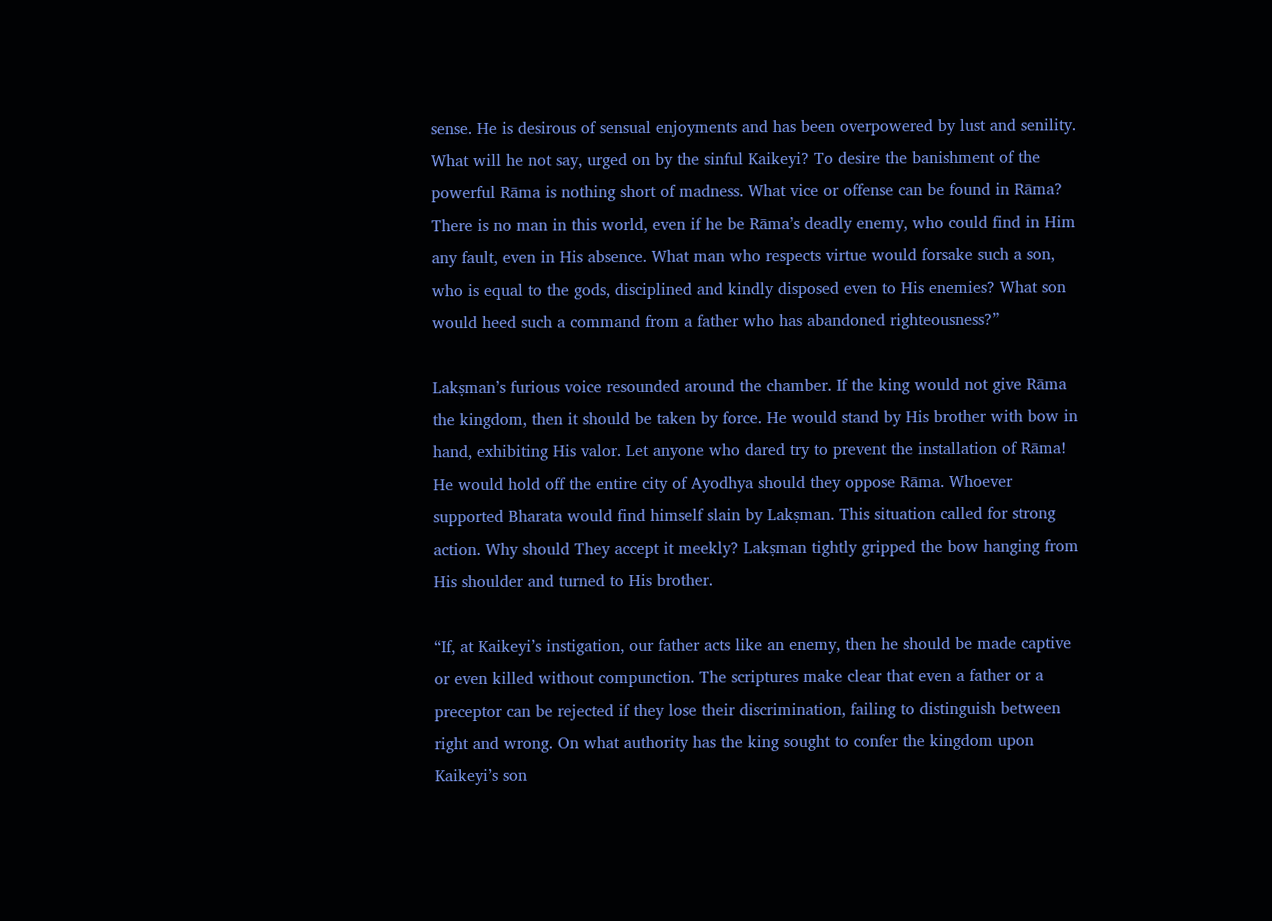sense. He is desirous of sensual enjoyments and has been overpowered by lust and senility. What will he not say, urged on by the sinful Kaikeyi? To desire the banishment of the powerful Rāma is nothing short of madness. What vice or offense can be found in Rāma? There is no man in this world, even if he be Rāma’s deadly enemy, who could find in Him any fault, even in His absence. What man who respects virtue would forsake such a son, who is equal to the gods, disciplined and kindly disposed even to His enemies? What son would heed such a command from a father who has abandoned righteousness?”

Lakṣman’s furious voice resounded around the chamber. If the king would not give Rāma the kingdom, then it should be taken by force. He would stand by His brother with bow in hand, exhibiting His valor. Let anyone who dared try to prevent the installation of Rāma! He would hold off the entire city of Ayodhya should they oppose Rāma. Whoever supported Bharata would find himself slain by Lakṣman. This situation called for strong action. Why should They accept it meekly? Lakṣman tightly gripped the bow hanging from His shoulder and turned to His brother.

“If, at Kaikeyi’s instigation, our father acts like an enemy, then he should be made captive or even killed without compunction. The scriptures make clear that even a father or a preceptor can be rejected if they lose their discrimination, failing to distinguish between right and wrong. On what authority has the king sought to confer the kingdom upon Kaikeyi’s son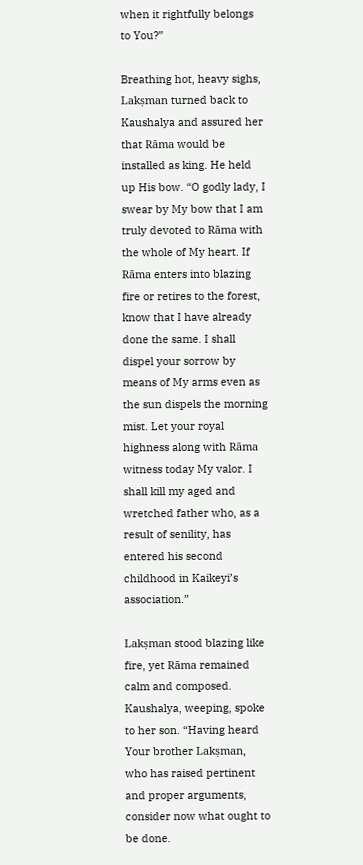when it rightfully belongs to You?”

Breathing hot, heavy sighs, Lakṣman turned back to Kaushalya and assured her that Rāma would be installed as king. He held up His bow. “O godly lady, I swear by My bow that I am truly devoted to Rāma with the whole of My heart. If Rāma enters into blazing fire or retires to the forest, know that I have already done the same. I shall dispel your sorrow by means of My arms even as the sun dispels the morning mist. Let your royal highness along with Rāma witness today My valor. I shall kill my aged and wretched father who, as a result of senility, has entered his second childhood in Kaikeyi’s association.”

Lakṣman stood blazing like fire, yet Rāma remained calm and composed. Kaushalya, weeping, spoke to her son. “Having heard Your brother Lakṣman, who has raised pertinent and proper arguments, consider now what ought to be done.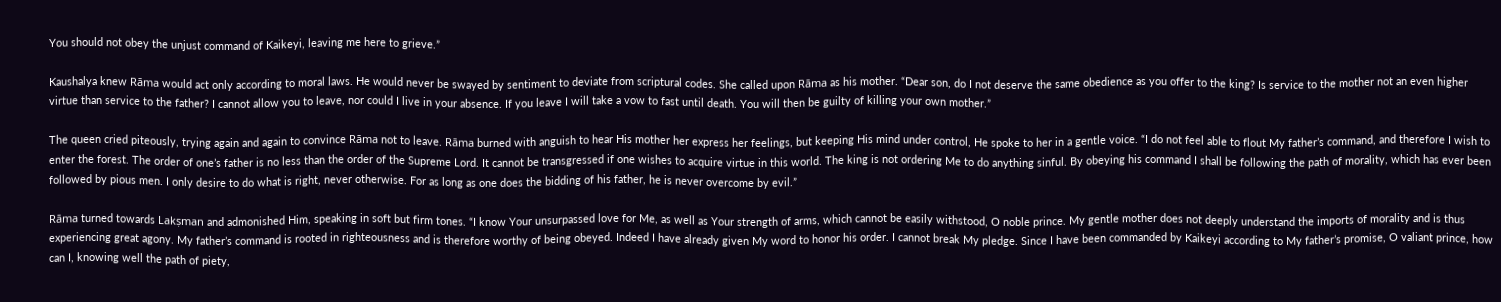You should not obey the unjust command of Kaikeyi, leaving me here to grieve.”

Kaushalya knew Rāma would act only according to moral laws. He would never be swayed by sentiment to deviate from scriptural codes. She called upon Rāma as his mother. “Dear son, do I not deserve the same obedience as you offer to the king? Is service to the mother not an even higher virtue than service to the father? I cannot allow you to leave, nor could I live in your absence. If you leave I will take a vow to fast until death. You will then be guilty of killing your own mother.”

The queen cried piteously, trying again and again to convince Rāma not to leave. Rāma burned with anguish to hear His mother her express her feelings, but keeping His mind under control, He spoke to her in a gentle voice. “I do not feel able to flout My father’s command, and therefore I wish to enter the forest. The order of one’s father is no less than the order of the Supreme Lord. It cannot be transgressed if one wishes to acquire virtue in this world. The king is not ordering Me to do anything sinful. By obeying his command I shall be following the path of morality, which has ever been followed by pious men. I only desire to do what is right, never otherwise. For as long as one does the bidding of his father, he is never overcome by evil.”

Rāma turned towards Lakṣman and admonished Him, speaking in soft but firm tones. “I know Your unsurpassed love for Me, as well as Your strength of arms, which cannot be easily withstood, O noble prince. My gentle mother does not deeply understand the imports of morality and is thus experiencing great agony. My father’s command is rooted in righteousness and is therefore worthy of being obeyed. Indeed I have already given My word to honor his order. I cannot break My pledge. Since I have been commanded by Kaikeyi according to My father’s promise, O valiant prince, how can I, knowing well the path of piety,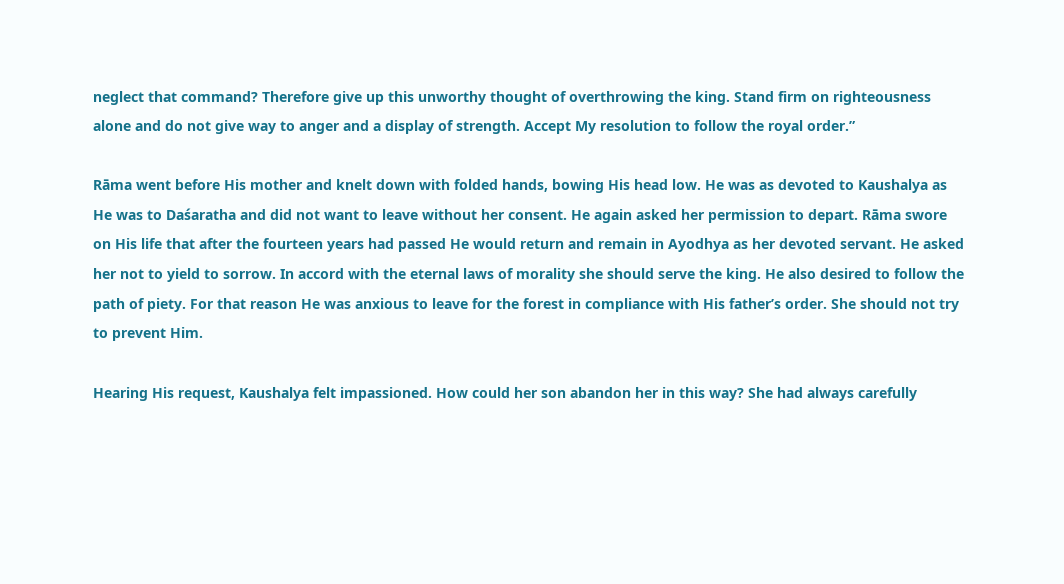neglect that command? Therefore give up this unworthy thought of overthrowing the king. Stand firm on righteousness alone and do not give way to anger and a display of strength. Accept My resolution to follow the royal order.”

Rāma went before His mother and knelt down with folded hands, bowing His head low. He was as devoted to Kaushalya as He was to Daśaratha and did not want to leave without her consent. He again asked her permission to depart. Rāma swore on His life that after the fourteen years had passed He would return and remain in Ayodhya as her devoted servant. He asked her not to yield to sorrow. In accord with the eternal laws of morality she should serve the king. He also desired to follow the path of piety. For that reason He was anxious to leave for the forest in compliance with His father’s order. She should not try to prevent Him.

Hearing His request, Kaushalya felt impassioned. How could her son abandon her in this way? She had always carefully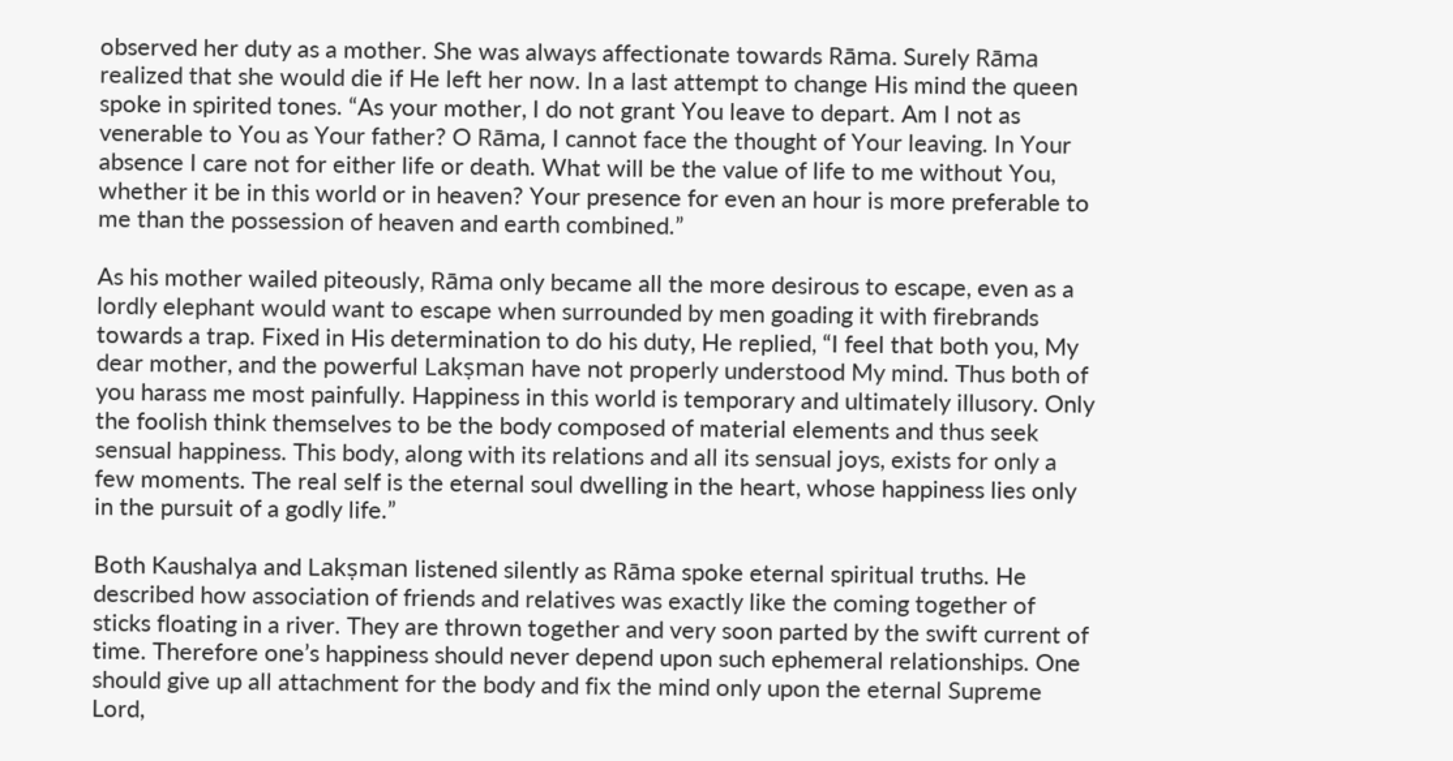observed her duty as a mother. She was always affectionate towards Rāma. Surely Rāma realized that she would die if He left her now. In a last attempt to change His mind the queen spoke in spirited tones. “As your mother, I do not grant You leave to depart. Am I not as venerable to You as Your father? O Rāma, I cannot face the thought of Your leaving. In Your absence I care not for either life or death. What will be the value of life to me without You, whether it be in this world or in heaven? Your presence for even an hour is more preferable to me than the possession of heaven and earth combined.”

As his mother wailed piteously, Rāma only became all the more desirous to escape, even as a lordly elephant would want to escape when surrounded by men goading it with firebrands towards a trap. Fixed in His determination to do his duty, He replied, “I feel that both you, My dear mother, and the powerful Lakṣman have not properly understood My mind. Thus both of you harass me most painfully. Happiness in this world is temporary and ultimately illusory. Only the foolish think themselves to be the body composed of material elements and thus seek sensual happiness. This body, along with its relations and all its sensual joys, exists for only a few moments. The real self is the eternal soul dwelling in the heart, whose happiness lies only in the pursuit of a godly life.”

Both Kaushalya and Lakṣman listened silently as Rāma spoke eternal spiritual truths. He described how association of friends and relatives was exactly like the coming together of sticks floating in a river. They are thrown together and very soon parted by the swift current of time. Therefore one’s happiness should never depend upon such ephemeral relationships. One should give up all attachment for the body and fix the mind only upon the eternal Supreme Lord,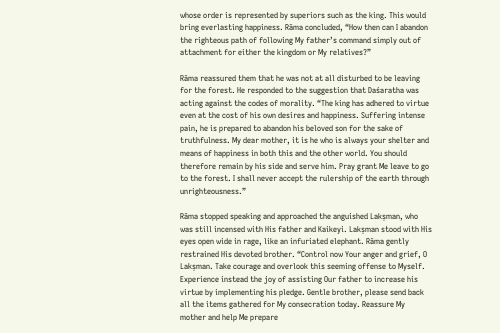whose order is represented by superiors such as the king. This would bring everlasting happiness. Rāma concluded, “How then can I abandon the righteous path of following My father’s command simply out of attachment for either the kingdom or My relatives?”

Rāma reassured them that he was not at all disturbed to be leaving for the forest. He responded to the suggestion that Daśaratha was acting against the codes of morality. “The king has adhered to virtue even at the cost of his own desires and happiness. Suffering intense pain, he is prepared to abandon his beloved son for the sake of truthfulness. My dear mother, it is he who is always your shelter and means of happiness in both this and the other world. You should therefore remain by his side and serve him. Pray grant Me leave to go to the forest. I shall never accept the rulership of the earth through unrighteousness.”

Rāma stopped speaking and approached the anguished Lakṣman, who was still incensed with His father and Kaikeyi. Lakṣman stood with His eyes open wide in rage, like an infuriated elephant. Rāma gently restrained His devoted brother. “Control now Your anger and grief, O Lakṣman. Take courage and overlook this seeming offense to Myself. Experience instead the joy of assisting Our father to increase his virtue by implementing his pledge. Gentle brother, please send back all the items gathered for My consecration today. Reassure My mother and help Me prepare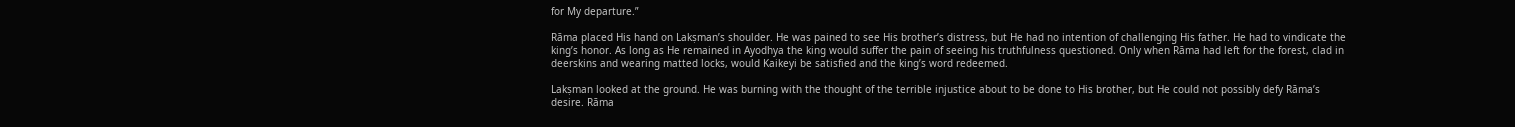for My departure.”

Rāma placed His hand on Lakṣman’s shoulder. He was pained to see His brother’s distress, but He had no intention of challenging His father. He had to vindicate the king’s honor. As long as He remained in Ayodhya the king would suffer the pain of seeing his truthfulness questioned. Only when Rāma had left for the forest, clad in deerskins and wearing matted locks, would Kaikeyi be satisfied and the king’s word redeemed.

Lakṣman looked at the ground. He was burning with the thought of the terrible injustice about to be done to His brother, but He could not possibly defy Rāma’s desire. Rāma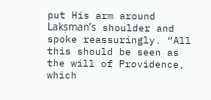put His arm around Lakṣman’s shoulder and spoke reassuringly. “All this should be seen as the will of Providence, which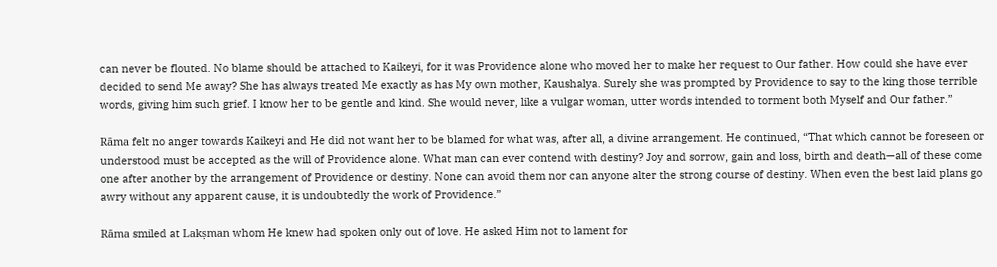can never be flouted. No blame should be attached to Kaikeyi, for it was Providence alone who moved her to make her request to Our father. How could she have ever decided to send Me away? She has always treated Me exactly as has My own mother, Kaushalya. Surely she was prompted by Providence to say to the king those terrible words, giving him such grief. I know her to be gentle and kind. She would never, like a vulgar woman, utter words intended to torment both Myself and Our father.”

Rāma felt no anger towards Kaikeyi and He did not want her to be blamed for what was, after all, a divine arrangement. He continued, “That which cannot be foreseen or understood must be accepted as the will of Providence alone. What man can ever contend with destiny? Joy and sorrow, gain and loss, birth and death—all of these come one after another by the arrangement of Providence or destiny. None can avoid them nor can anyone alter the strong course of destiny. When even the best laid plans go awry without any apparent cause, it is undoubtedly the work of Providence.”

Rāma smiled at Lakṣman whom He knew had spoken only out of love. He asked Him not to lament for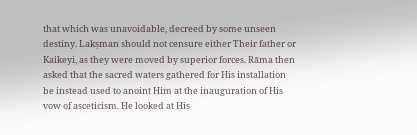that which was unavoidable, decreed by some unseen destiny. Lakṣman should not censure either Their father or Kaikeyi, as they were moved by superior forces. Rāma then asked that the sacred waters gathered for His installation be instead used to anoint Him at the inauguration of His vow of asceticism. He looked at His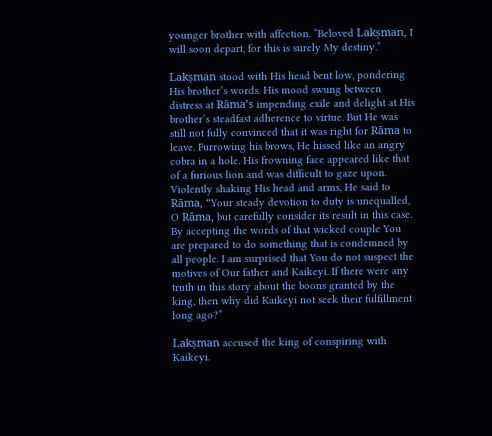younger brother with affection. “Beloved Lakṣman, I will soon depart, for this is surely My destiny.”

Lakṣman stood with His head bent low, pondering His brother’s words. His mood swung between distress at Rāma’s impending exile and delight at His brother’s steadfast adherence to virtue. But He was still not fully convinced that it was right for Rāma to leave. Furrowing his brows, He hissed like an angry cobra in a hole. His frowning face appeared like that of a furious lion and was difficult to gaze upon. Violently shaking His head and arms, He said to Rāma, “Your steady devotion to duty is unequalled, O Rāma, but carefully consider its result in this case. By accepting the words of that wicked couple You are prepared to do something that is condemned by all people. I am surprised that You do not suspect the motives of Our father and Kaikeyi. If there were any truth in this story about the boons granted by the king, then why did Kaikeyi not seek their fulfillment long ago?”

Lakṣman accused the king of conspiring with Kaikeyi.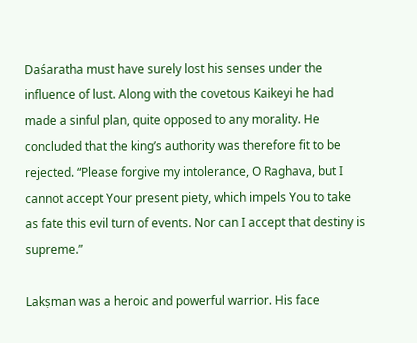Daśaratha must have surely lost his senses under the influence of lust. Along with the covetous Kaikeyi he had made a sinful plan, quite opposed to any morality. He concluded that the king’s authority was therefore fit to be rejected. “Please forgive my intolerance, O Raghava, but I cannot accept Your present piety, which impels You to take as fate this evil turn of events. Nor can I accept that destiny is supreme.”

Lakṣman was a heroic and powerful warrior. His face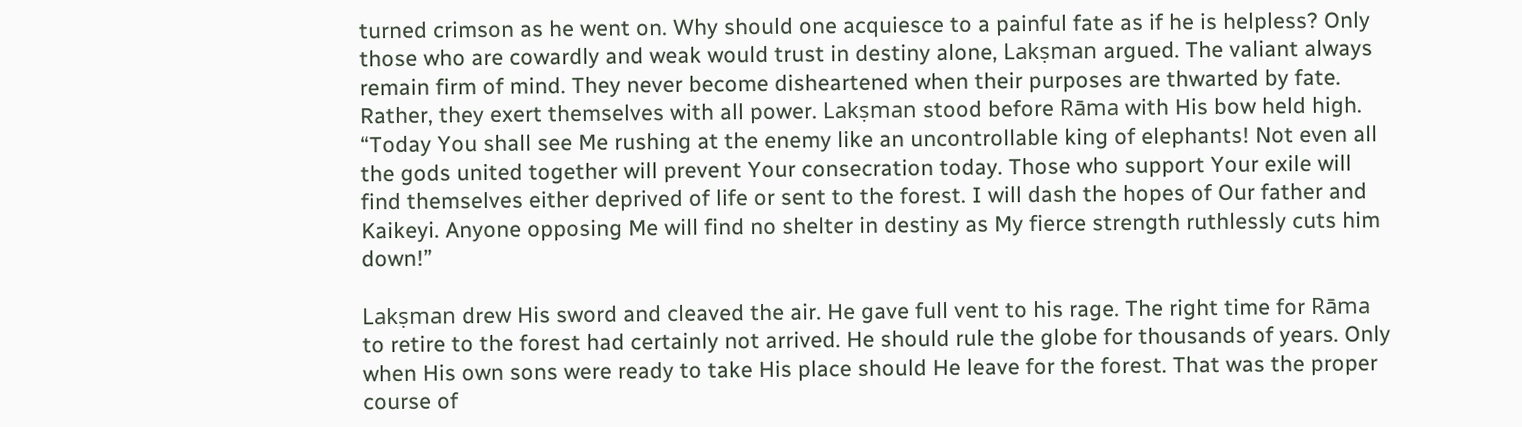turned crimson as he went on. Why should one acquiesce to a painful fate as if he is helpless? Only those who are cowardly and weak would trust in destiny alone, Lakṣman argued. The valiant always remain firm of mind. They never become disheartened when their purposes are thwarted by fate. Rather, they exert themselves with all power. Lakṣman stood before Rāma with His bow held high. “Today You shall see Me rushing at the enemy like an uncontrollable king of elephants! Not even all the gods united together will prevent Your consecration today. Those who support Your exile will find themselves either deprived of life or sent to the forest. I will dash the hopes of Our father and Kaikeyi. Anyone opposing Me will find no shelter in destiny as My fierce strength ruthlessly cuts him down!”

Lakṣman drew His sword and cleaved the air. He gave full vent to his rage. The right time for Rāma to retire to the forest had certainly not arrived. He should rule the globe for thousands of years. Only when His own sons were ready to take His place should He leave for the forest. That was the proper course of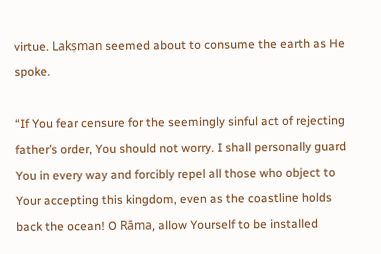virtue. Lakṣman seemed about to consume the earth as He spoke.

“If You fear censure for the seemingly sinful act of rejecting father’s order, You should not worry. I shall personally guard You in every way and forcibly repel all those who object to Your accepting this kingdom, even as the coastline holds back the ocean! O Rāma, allow Yourself to be installed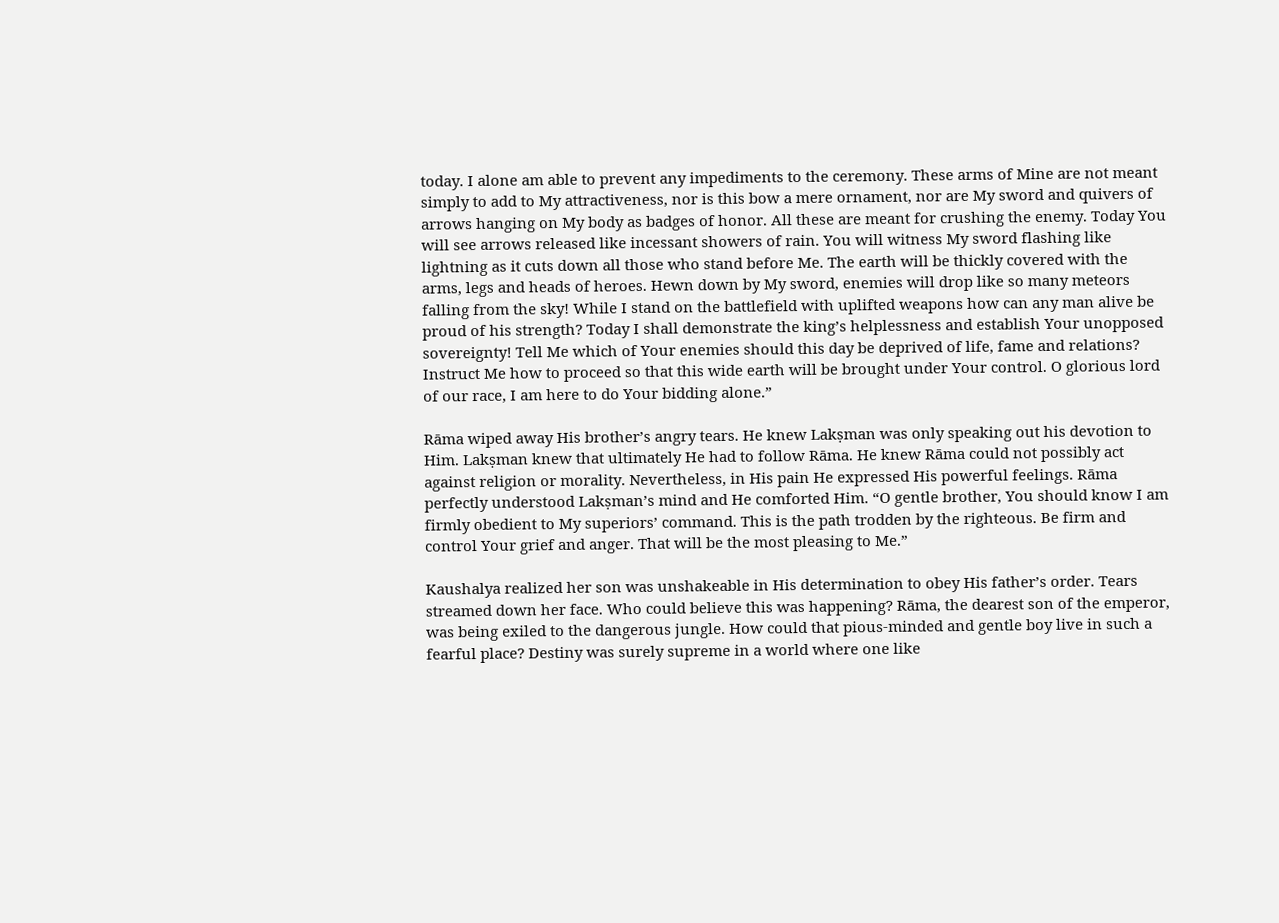today. I alone am able to prevent any impediments to the ceremony. These arms of Mine are not meant simply to add to My attractiveness, nor is this bow a mere ornament, nor are My sword and quivers of arrows hanging on My body as badges of honor. All these are meant for crushing the enemy. Today You will see arrows released like incessant showers of rain. You will witness My sword flashing like lightning as it cuts down all those who stand before Me. The earth will be thickly covered with the arms, legs and heads of heroes. Hewn down by My sword, enemies will drop like so many meteors falling from the sky! While I stand on the battlefield with uplifted weapons how can any man alive be proud of his strength? Today I shall demonstrate the king’s helplessness and establish Your unopposed sovereignty! Tell Me which of Your enemies should this day be deprived of life, fame and relations? Instruct Me how to proceed so that this wide earth will be brought under Your control. O glorious lord of our race, I am here to do Your bidding alone.”

Rāma wiped away His brother’s angry tears. He knew Lakṣman was only speaking out his devotion to Him. Lakṣman knew that ultimately He had to follow Rāma. He knew Rāma could not possibly act against religion or morality. Nevertheless, in His pain He expressed His powerful feelings. Rāma perfectly understood Lakṣman’s mind and He comforted Him. “O gentle brother, You should know I am firmly obedient to My superiors’ command. This is the path trodden by the righteous. Be firm and control Your grief and anger. That will be the most pleasing to Me.”

Kaushalya realized her son was unshakeable in His determination to obey His father’s order. Tears streamed down her face. Who could believe this was happening? Rāma, the dearest son of the emperor, was being exiled to the dangerous jungle. How could that pious-minded and gentle boy live in such a fearful place? Destiny was surely supreme in a world where one like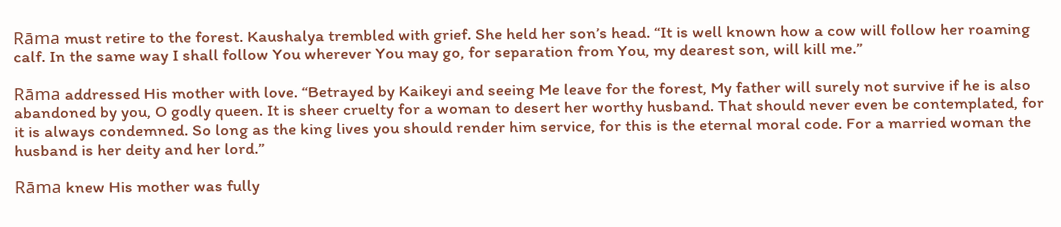Rāma must retire to the forest. Kaushalya trembled with grief. She held her son’s head. “It is well known how a cow will follow her roaming calf. In the same way I shall follow You wherever You may go, for separation from You, my dearest son, will kill me.”

Rāma addressed His mother with love. “Betrayed by Kaikeyi and seeing Me leave for the forest, My father will surely not survive if he is also abandoned by you, O godly queen. It is sheer cruelty for a woman to desert her worthy husband. That should never even be contemplated, for it is always condemned. So long as the king lives you should render him service, for this is the eternal moral code. For a married woman the husband is her deity and her lord.”

Rāma knew His mother was fully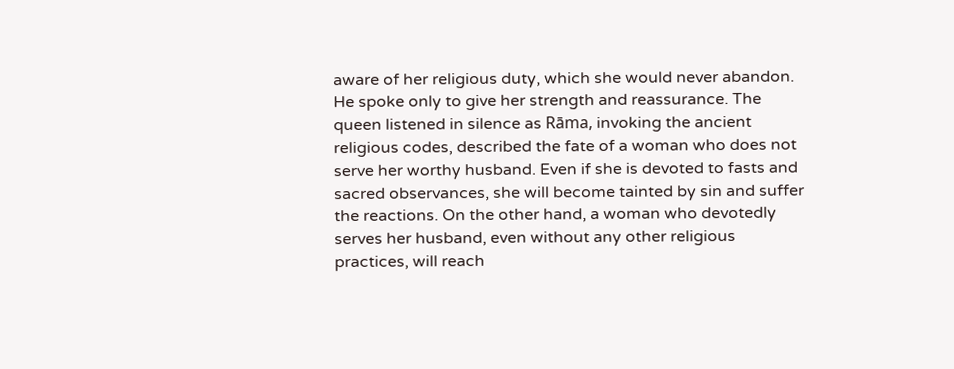aware of her religious duty, which she would never abandon. He spoke only to give her strength and reassurance. The queen listened in silence as Rāma, invoking the ancient religious codes, described the fate of a woman who does not serve her worthy husband. Even if she is devoted to fasts and sacred observances, she will become tainted by sin and suffer the reactions. On the other hand, a woman who devotedly serves her husband, even without any other religious practices, will reach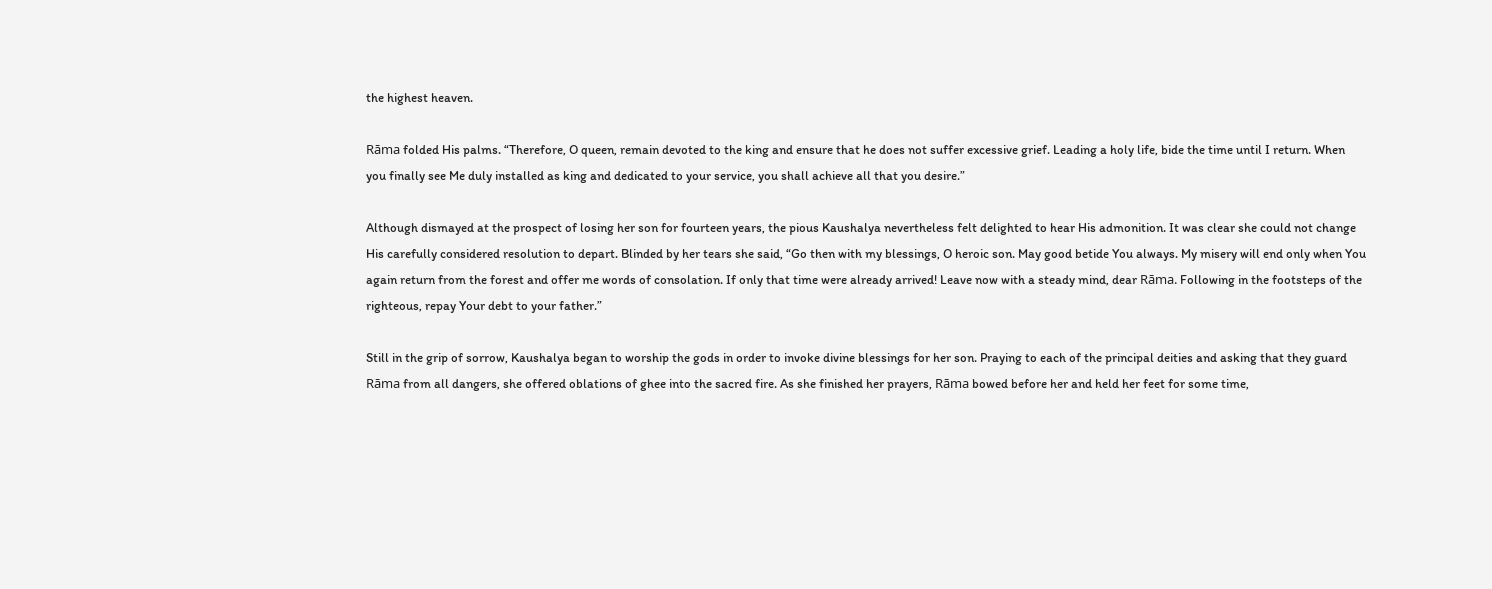the highest heaven.

Rāma folded His palms. “Therefore, O queen, remain devoted to the king and ensure that he does not suffer excessive grief. Leading a holy life, bide the time until I return. When you finally see Me duly installed as king and dedicated to your service, you shall achieve all that you desire.”

Although dismayed at the prospect of losing her son for fourteen years, the pious Kaushalya nevertheless felt delighted to hear His admonition. It was clear she could not change His carefully considered resolution to depart. Blinded by her tears she said, “Go then with my blessings, O heroic son. May good betide You always. My misery will end only when You again return from the forest and offer me words of consolation. If only that time were already arrived! Leave now with a steady mind, dear Rāma. Following in the footsteps of the righteous, repay Your debt to your father.”

Still in the grip of sorrow, Kaushalya began to worship the gods in order to invoke divine blessings for her son. Praying to each of the principal deities and asking that they guard Rāma from all dangers, she offered oblations of ghee into the sacred fire. As she finished her prayers, Rāma bowed before her and held her feet for some time,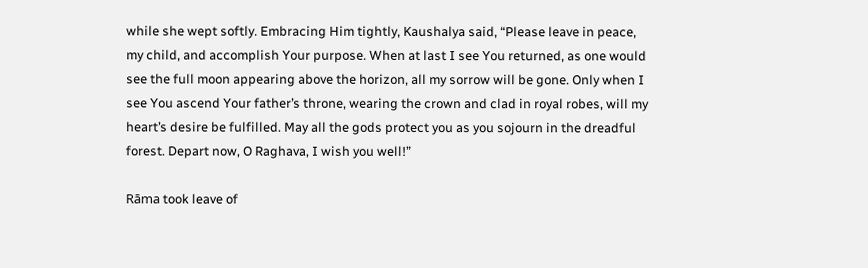while she wept softly. Embracing Him tightly, Kaushalya said, “Please leave in peace, my child, and accomplish Your purpose. When at last I see You returned, as one would see the full moon appearing above the horizon, all my sorrow will be gone. Only when I see You ascend Your father’s throne, wearing the crown and clad in royal robes, will my heart’s desire be fulfilled. May all the gods protect you as you sojourn in the dreadful forest. Depart now, O Raghava, I wish you well!”

Rāma took leave of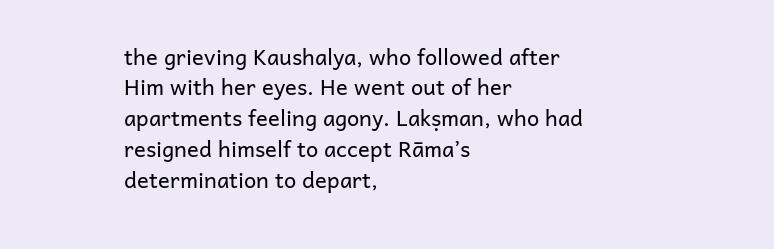the grieving Kaushalya, who followed after Him with her eyes. He went out of her apartments feeling agony. Lakṣman, who had resigned himself to accept Rāma’s determination to depart,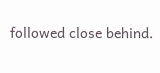followed close behind.